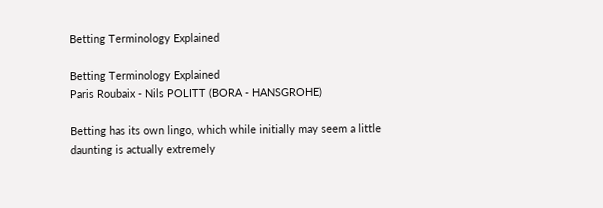Betting Terminology Explained

Betting Terminology Explained
Paris Roubaix - Nils POLITT (BORA - HANSGROHE)

Betting has its own lingo, which while initially may seem a little daunting is actually extremely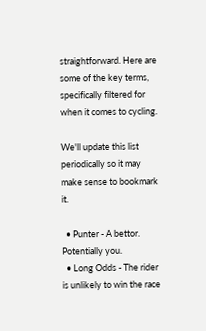straightforward. Here are some of the key terms, specifically filtered for when it comes to cycling.

We'll update this list periodically so it may make sense to bookmark it.

  • Punter - A bettor. Potentially you.
  • Long Odds - The rider is unlikely to win the race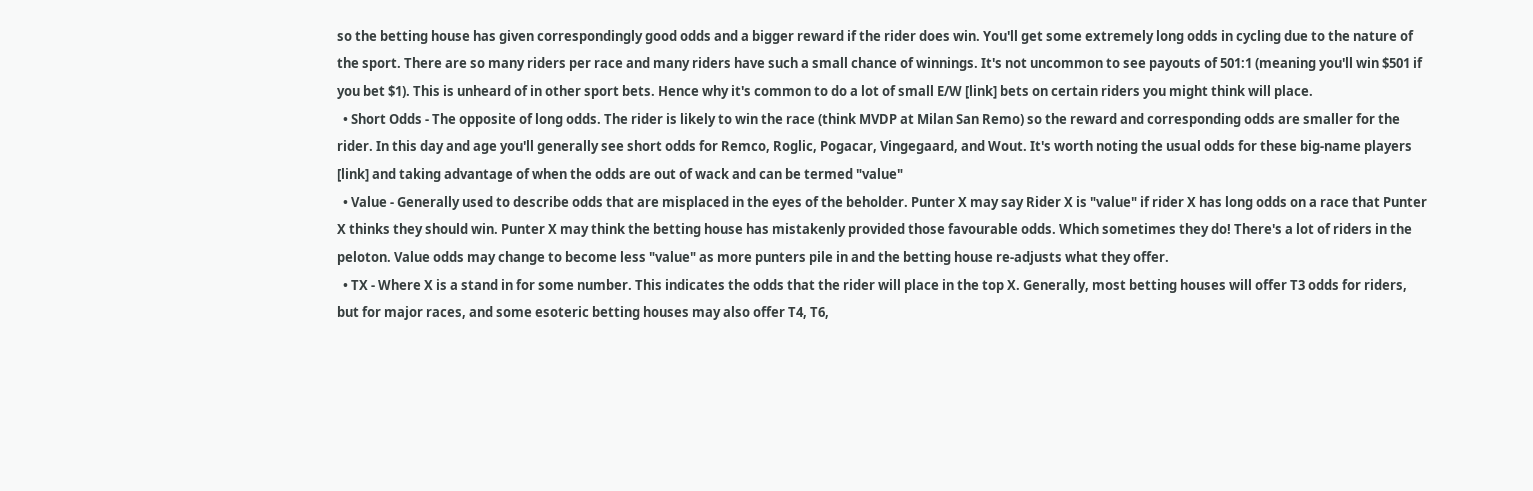so the betting house has given correspondingly good odds and a bigger reward if the rider does win. You'll get some extremely long odds in cycling due to the nature of the sport. There are so many riders per race and many riders have such a small chance of winnings. It's not uncommon to see payouts of 501:1 (meaning you'll win $501 if you bet $1). This is unheard of in other sport bets. Hence why it's common to do a lot of small E/W [link] bets on certain riders you might think will place.
  • Short Odds - The opposite of long odds. The rider is likely to win the race (think MVDP at Milan San Remo) so the reward and corresponding odds are smaller for the rider. In this day and age you'll generally see short odds for Remco, Roglic, Pogacar, Vingegaard, and Wout. It's worth noting the usual odds for these big-name players [link] and taking advantage of when the odds are out of wack and can be termed "value"
  • Value - Generally used to describe odds that are misplaced in the eyes of the beholder. Punter X may say Rider X is "value" if rider X has long odds on a race that Punter X thinks they should win. Punter X may think the betting house has mistakenly provided those favourable odds. Which sometimes they do! There's a lot of riders in the peloton. Value odds may change to become less "value" as more punters pile in and the betting house re-adjusts what they offer.
  • TX - Where X is a stand in for some number. This indicates the odds that the rider will place in the top X. Generally, most betting houses will offer T3 odds for riders, but for major races, and some esoteric betting houses may also offer T4, T6,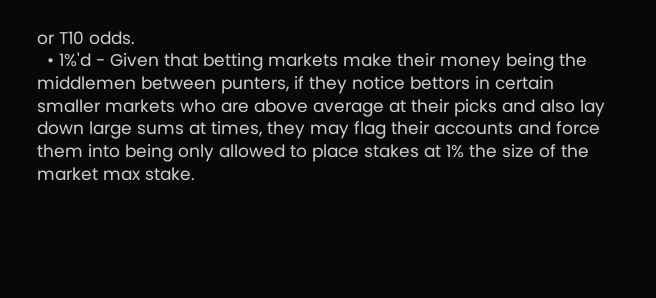or T10 odds.
  • 1%'d - Given that betting markets make their money being the middlemen between punters, if they notice bettors in certain smaller markets who are above average at their picks and also lay down large sums at times, they may flag their accounts and force them into being only allowed to place stakes at 1% the size of the market max stake.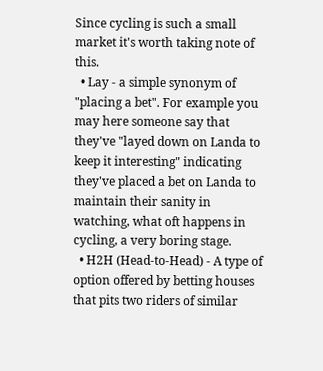Since cycling is such a small market it's worth taking note of this.
  • Lay - a simple synonym of "placing a bet". For example you may here someone say that they've "layed down on Landa to keep it interesting" indicating they've placed a bet on Landa to maintain their sanity in watching, what oft happens in cycling, a very boring stage.
  • H2H (Head-to-Head) - A type of option offered by betting houses that pits two riders of similar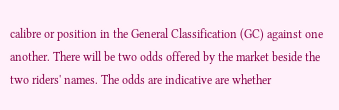calibre or position in the General Classification (GC) against one another. There will be two odds offered by the market beside the two riders' names. The odds are indicative are whether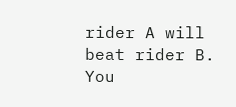rider A will beat rider B. You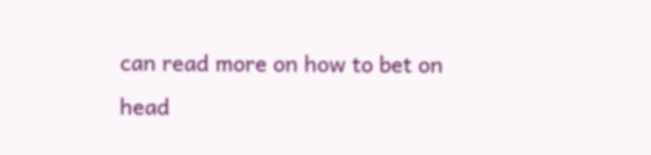can read more on how to bet on head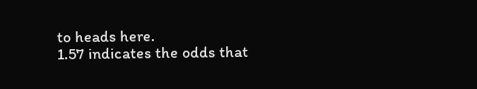to heads here.
1.57 indicates the odds that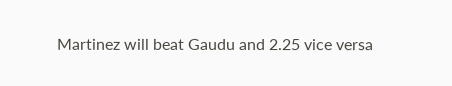Martinez will beat Gaudu and 2.25 vice versa